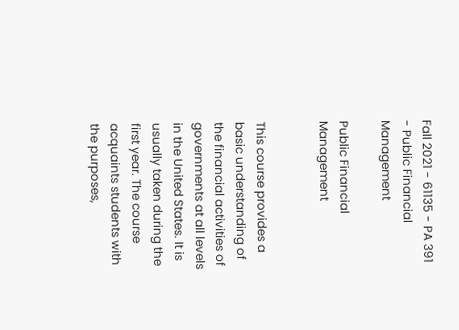Fall 2021 - 61135 - PA 391 - Public Financial Management

Public Financial Management


This course provides a basic understanding of the financial activities of governments at all levels in the United States. It is usually taken during the first year. The course acquaints students with the purposes,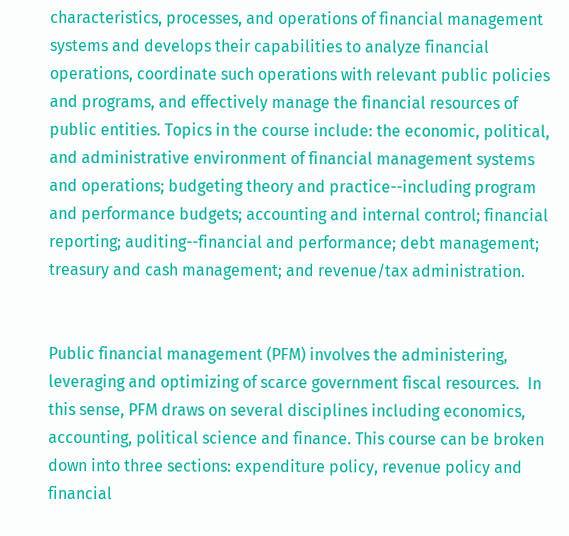characteristics, processes, and operations of financial management systems and develops their capabilities to analyze financial operations, coordinate such operations with relevant public policies and programs, and effectively manage the financial resources of public entities. Topics in the course include: the economic, political, and administrative environment of financial management systems and operations; budgeting theory and practice--including program and performance budgets; accounting and internal control; financial reporting; auditing--financial and performance; debt management; treasury and cash management; and revenue/tax administration.


Public financial management (PFM) involves the administering, leveraging and optimizing of scarce government fiscal resources.  In this sense, PFM draws on several disciplines including economics, accounting, political science and finance. This course can be broken down into three sections: expenditure policy, revenue policy and financial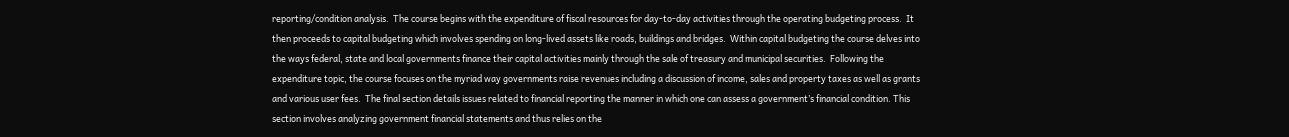reporting/condition analysis.  The course begins with the expenditure of fiscal resources for day-to-day activities through the operating budgeting process.  It then proceeds to capital budgeting which involves spending on long-lived assets like roads, buildings and bridges.  Within capital budgeting the course delves into the ways federal, state and local governments finance their capital activities mainly through the sale of treasury and municipal securities.  Following the expenditure topic, the course focuses on the myriad way governments raise revenues including a discussion of income, sales and property taxes as well as grants and various user fees.  The final section details issues related to financial reporting the manner in which one can assess a government’s financial condition. This section involves analyzing government financial statements and thus relies on the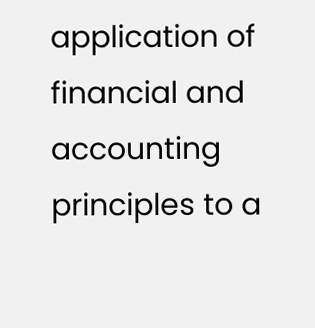application of financial and accounting principles to a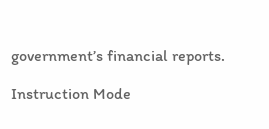government’s financial reports.

Instruction Mode